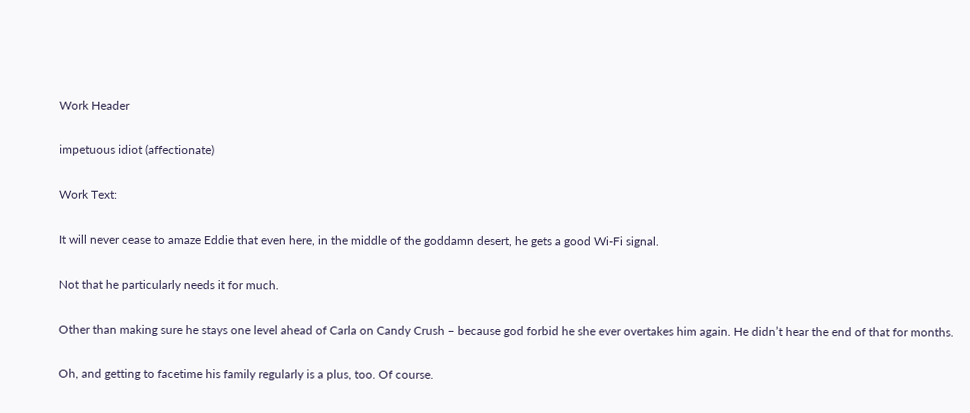Work Header

impetuous idiot (affectionate)

Work Text:

It will never cease to amaze Eddie that even here, in the middle of the goddamn desert, he gets a good Wi-Fi signal.

Not that he particularly needs it for much.

Other than making sure he stays one level ahead of Carla on Candy Crush – because god forbid he she ever overtakes him again. He didn’t hear the end of that for months.

Oh, and getting to facetime his family regularly is a plus, too. Of course.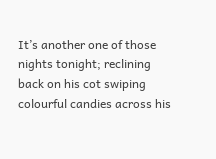It’s another one of those nights tonight; reclining back on his cot swiping colourful candies across his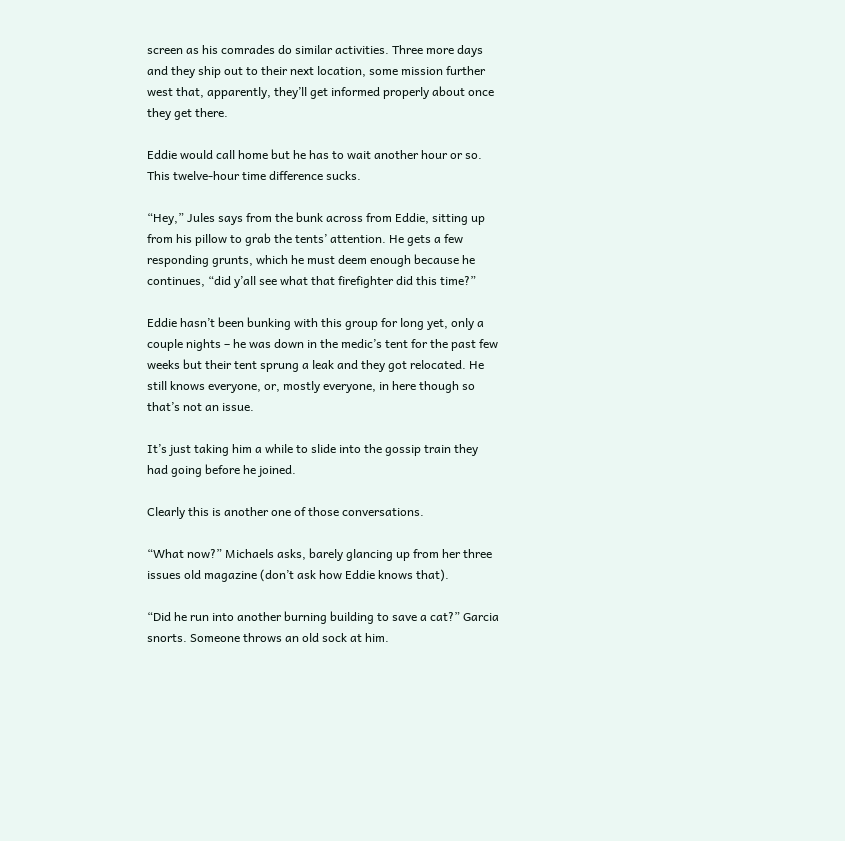screen as his comrades do similar activities. Three more days and they ship out to their next location, some mission further west that, apparently, they’ll get informed properly about once they get there.

Eddie would call home but he has to wait another hour or so. This twelve-hour time difference sucks.

“Hey,” Jules says from the bunk across from Eddie, sitting up from his pillow to grab the tents’ attention. He gets a few responding grunts, which he must deem enough because he continues, “did y’all see what that firefighter did this time?”

Eddie hasn’t been bunking with this group for long yet, only a couple nights – he was down in the medic’s tent for the past few weeks but their tent sprung a leak and they got relocated. He still knows everyone, or, mostly everyone, in here though so that’s not an issue.

It’s just taking him a while to slide into the gossip train they had going before he joined.

Clearly this is another one of those conversations.

“What now?” Michaels asks, barely glancing up from her three issues old magazine (don’t ask how Eddie knows that).

“Did he run into another burning building to save a cat?” Garcia snorts. Someone throws an old sock at him.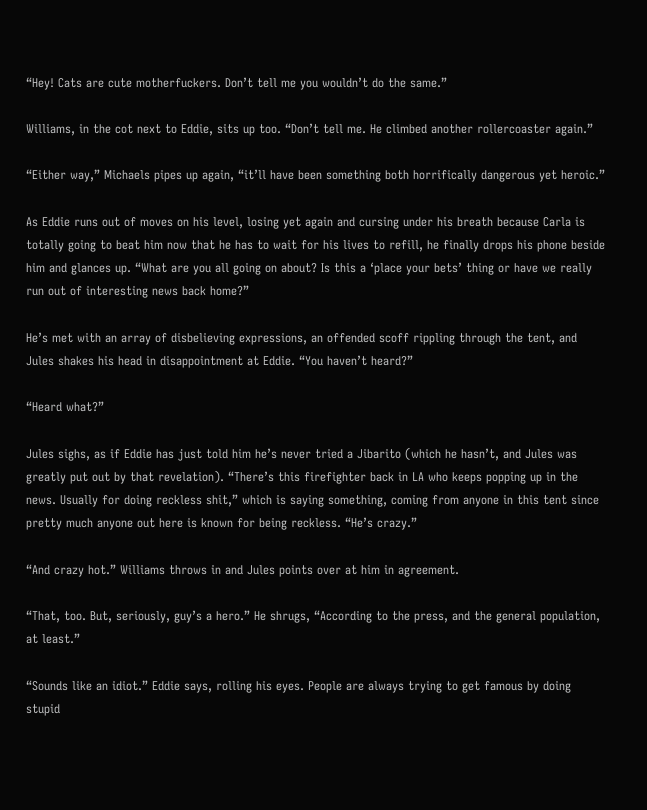“Hey! Cats are cute motherfuckers. Don’t tell me you wouldn’t do the same.”

Williams, in the cot next to Eddie, sits up too. “Don’t tell me. He climbed another rollercoaster again.”

“Either way,” Michaels pipes up again, “it’ll have been something both horrifically dangerous yet heroic.”

As Eddie runs out of moves on his level, losing yet again and cursing under his breath because Carla is totally going to beat him now that he has to wait for his lives to refill, he finally drops his phone beside him and glances up. “What are you all going on about? Is this a ‘place your bets’ thing or have we really run out of interesting news back home?”

He’s met with an array of disbelieving expressions, an offended scoff rippling through the tent, and Jules shakes his head in disappointment at Eddie. “You haven’t heard?”

“Heard what?”

Jules sighs, as if Eddie has just told him he’s never tried a Jibarito (which he hasn’t, and Jules was greatly put out by that revelation). “There’s this firefighter back in LA who keeps popping up in the news. Usually for doing reckless shit,” which is saying something, coming from anyone in this tent since pretty much anyone out here is known for being reckless. “He’s crazy.”

“And crazy hot.” Williams throws in and Jules points over at him in agreement.

“That, too. But, seriously, guy’s a hero.” He shrugs, “According to the press, and the general population, at least.”

“Sounds like an idiot.” Eddie says, rolling his eyes. People are always trying to get famous by doing stupid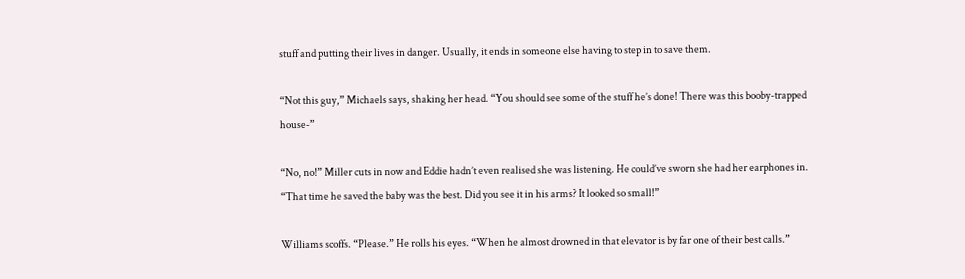stuff and putting their lives in danger. Usually, it ends in someone else having to step in to save them.

“Not this guy,” Michaels says, shaking her head. “You should see some of the stuff he’s done! There was this booby-trapped house-”

“No, no!” Miller cuts in now and Eddie hadn’t even realised she was listening. He could’ve sworn she had her earphones in. “That time he saved the baby was the best. Did you see it in his arms? It looked so small!”

Williams scoffs. “Please.” He rolls his eyes. “When he almost drowned in that elevator is by far one of their best calls.”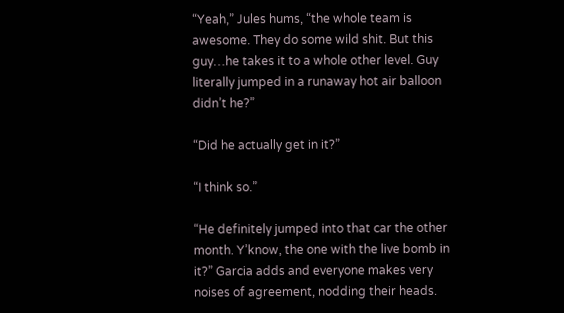“Yeah,” Jules hums, “the whole team is awesome. They do some wild shit. But this guy…he takes it to a whole other level. Guy literally jumped in a runaway hot air balloon didn’t he?”

“Did he actually get in it?”

“I think so.”

“He definitely jumped into that car the other month. Y’know, the one with the live bomb in it?” Garcia adds and everyone makes very noises of agreement, nodding their heads.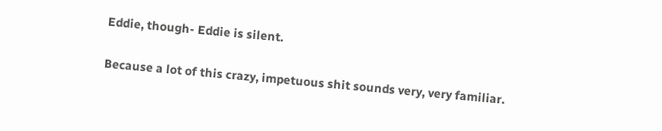Eddie, though- Eddie is silent.

Because a lot of this crazy, impetuous shit sounds very, very familiar.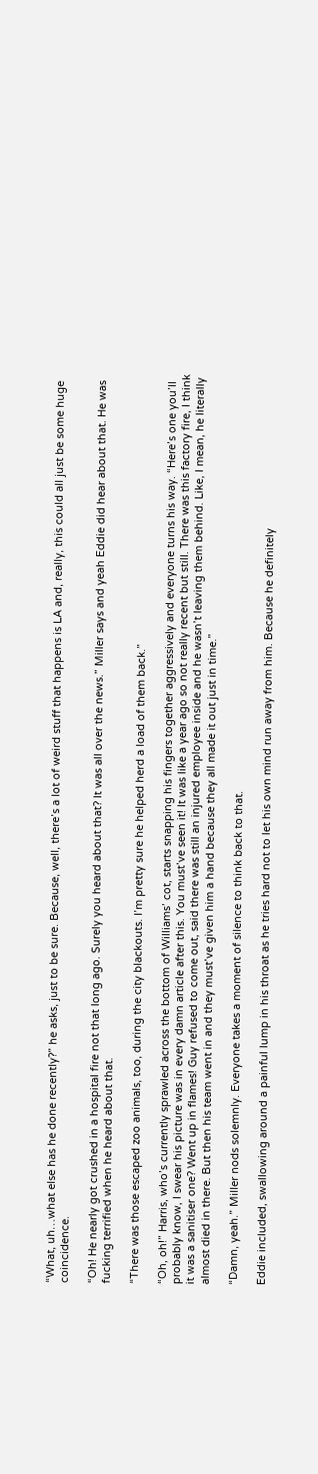“What, uh…what else has he done recently?” he asks, just to be sure. Because, well, there’s a lot of weird stuff that happens is LA and, really, this could all just be some huge coincidence.

“Oh! He nearly got crushed in a hospital fire not that long ago. Surely you heard about that? It was all over the news.” Miller says and yeah Eddie did hear about that. He was fucking terrified when he heard about that.

“There was those escaped zoo animals, too, during the city blackouts. I’m pretty sure he helped herd a load of them back.”

“Oh, oh!” Harris, who’s currently sprawled across the bottom of Williams’ cot, starts snapping his fingers together aggressively and everyone turns his way. “Here’s one you’ll probably know, I swear his picture was in every damn article after this. You must’ve seen it! It was like a year ago so not really recent but still. There was this factory fire, I think it was a sanitiser one? Went up in flames! Guy refused to come out, said there was still an injured employee inside and he wasn’t leaving them behind. Like, I mean, he literally almost died in there. But then his team went in and they must’ve given him a hand because they all made it out just in time.”

“Damn, yeah.” Miller nods solemnly. Everyone takes a moment of silence to think back to that.

Eddie included, swallowing around a painful lump in his throat as he tries hard not to let his own mind run away from him. Because he definitely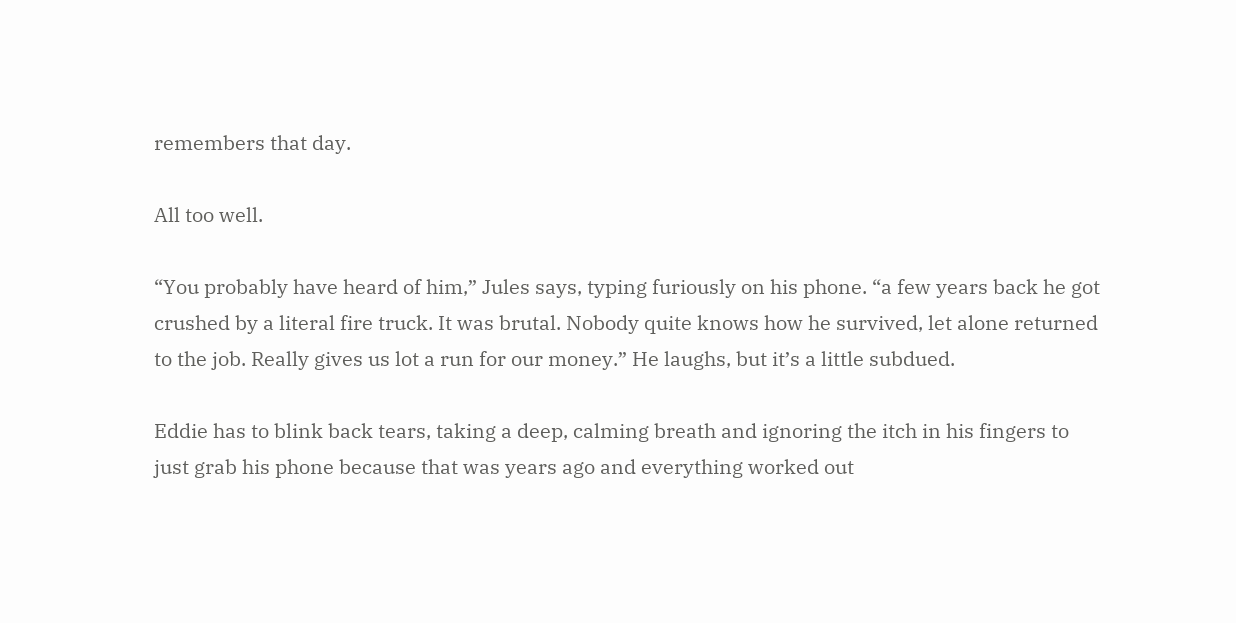remembers that day.

All too well.

“You probably have heard of him,” Jules says, typing furiously on his phone. “a few years back he got crushed by a literal fire truck. It was brutal. Nobody quite knows how he survived, let alone returned to the job. Really gives us lot a run for our money.” He laughs, but it’s a little subdued.

Eddie has to blink back tears, taking a deep, calming breath and ignoring the itch in his fingers to just grab his phone because that was years ago and everything worked out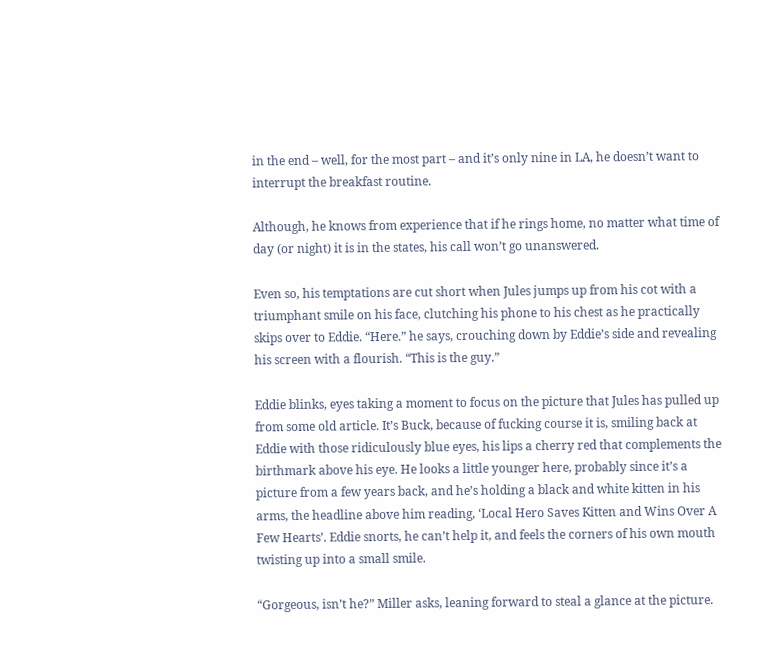in the end – well, for the most part – and it’s only nine in LA, he doesn’t want to interrupt the breakfast routine.

Although, he knows from experience that if he rings home, no matter what time of day (or night) it is in the states, his call won’t go unanswered.

Even so, his temptations are cut short when Jules jumps up from his cot with a triumphant smile on his face, clutching his phone to his chest as he practically skips over to Eddie. “Here.” he says, crouching down by Eddie’s side and revealing his screen with a flourish. “This is the guy.”

Eddie blinks, eyes taking a moment to focus on the picture that Jules has pulled up from some old article. It’s Buck, because of fucking course it is, smiling back at Eddie with those ridiculously blue eyes, his lips a cherry red that complements the birthmark above his eye. He looks a little younger here, probably since it’s a picture from a few years back, and he’s holding a black and white kitten in his arms, the headline above him reading, ‘Local Hero Saves Kitten and Wins Over A Few Hearts’. Eddie snorts, he can’t help it, and feels the corners of his own mouth twisting up into a small smile.

“Gorgeous, isn’t he?” Miller asks, leaning forward to steal a glance at the picture.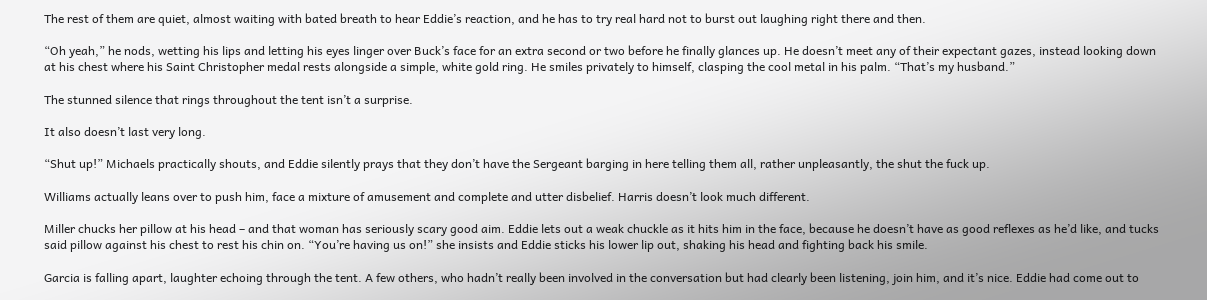The rest of them are quiet, almost waiting with bated breath to hear Eddie’s reaction, and he has to try real hard not to burst out laughing right there and then.

“Oh yeah,” he nods, wetting his lips and letting his eyes linger over Buck’s face for an extra second or two before he finally glances up. He doesn’t meet any of their expectant gazes, instead looking down at his chest where his Saint Christopher medal rests alongside a simple, white gold ring. He smiles privately to himself, clasping the cool metal in his palm. “That’s my husband.”

The stunned silence that rings throughout the tent isn’t a surprise.

It also doesn’t last very long.

“Shut up!” Michaels practically shouts, and Eddie silently prays that they don’t have the Sergeant barging in here telling them all, rather unpleasantly, the shut the fuck up.

Williams actually leans over to push him, face a mixture of amusement and complete and utter disbelief. Harris doesn’t look much different.

Miller chucks her pillow at his head – and that woman has seriously scary good aim. Eddie lets out a weak chuckle as it hits him in the face, because he doesn’t have as good reflexes as he’d like, and tucks said pillow against his chest to rest his chin on. “You’re having us on!” she insists and Eddie sticks his lower lip out, shaking his head and fighting back his smile.

Garcia is falling apart, laughter echoing through the tent. A few others, who hadn’t really been involved in the conversation but had clearly been listening, join him, and it’s nice. Eddie had come out to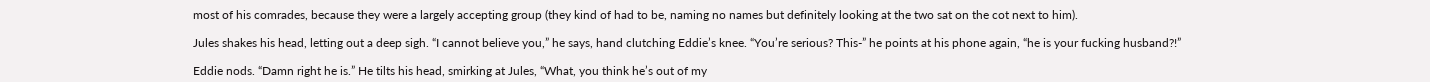most of his comrades, because they were a largely accepting group (they kind of had to be, naming no names but definitely looking at the two sat on the cot next to him).

Jules shakes his head, letting out a deep sigh. “I cannot believe you,” he says, hand clutching Eddie’s knee. “You’re serious? This-” he points at his phone again, “he is your fucking husband?!”

Eddie nods. “Damn right he is.” He tilts his head, smirking at Jules, “What, you think he’s out of my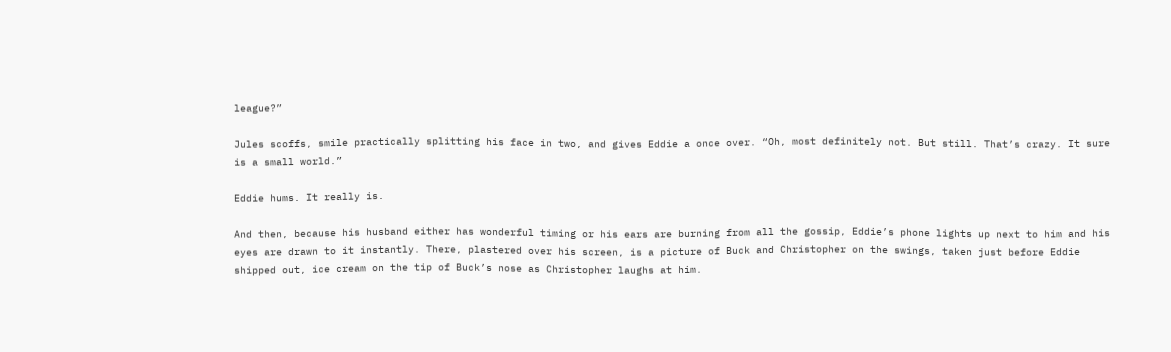league?”

Jules scoffs, smile practically splitting his face in two, and gives Eddie a once over. “Oh, most definitely not. But still. That’s crazy. It sure is a small world.”

Eddie hums. It really is.

And then, because his husband either has wonderful timing or his ears are burning from all the gossip, Eddie’s phone lights up next to him and his eyes are drawn to it instantly. There, plastered over his screen, is a picture of Buck and Christopher on the swings, taken just before Eddie shipped out, ice cream on the tip of Buck’s nose as Christopher laughs at him.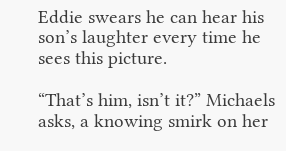Eddie swears he can hear his son’s laughter every time he sees this picture.

“That’s him, isn’t it?” Michaels asks, a knowing smirk on her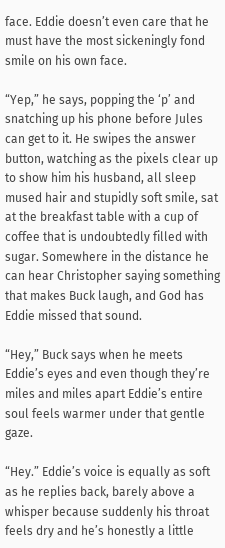face. Eddie doesn’t even care that he must have the most sickeningly fond smile on his own face.

“Yep,” he says, popping the ‘p’ and snatching up his phone before Jules can get to it. He swipes the answer button, watching as the pixels clear up to show him his husband, all sleep mused hair and stupidly soft smile, sat at the breakfast table with a cup of coffee that is undoubtedly filled with sugar. Somewhere in the distance he can hear Christopher saying something that makes Buck laugh, and God has Eddie missed that sound.

“Hey,” Buck says when he meets Eddie’s eyes and even though they’re miles and miles apart Eddie’s entire soul feels warmer under that gentle gaze.

“Hey.” Eddie’s voice is equally as soft as he replies back, barely above a whisper because suddenly his throat feels dry and he’s honestly a little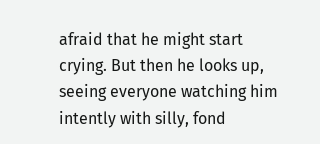afraid that he might start crying. But then he looks up, seeing everyone watching him intently with silly, fond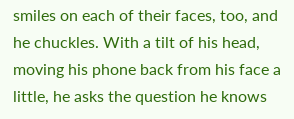smiles on each of their faces, too, and he chuckles. With a tilt of his head, moving his phone back from his face a little, he asks the question he knows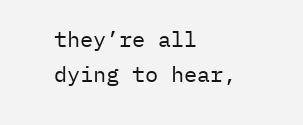they’re all dying to hear,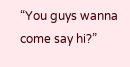“You guys wanna come say hi?”